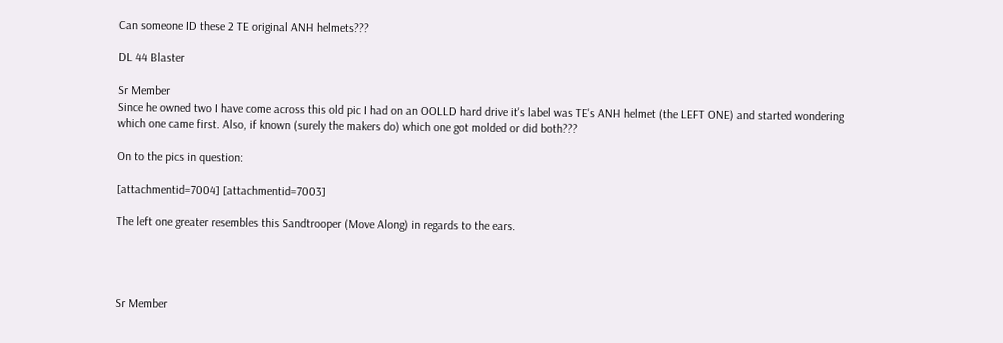Can someone ID these 2 TE original ANH helmets???

DL 44 Blaster

Sr Member
Since he owned two I have come across this old pic I had on an OOLLD hard drive it's label was TE's ANH helmet (the LEFT ONE) and started wondering which one came first. Also, if known (surely the makers do) which one got molded or did both???

On to the pics in question:

[attachmentid=7004] [attachmentid=7003]

The left one greater resembles this Sandtrooper (Move Along) in regards to the ears.




Sr Member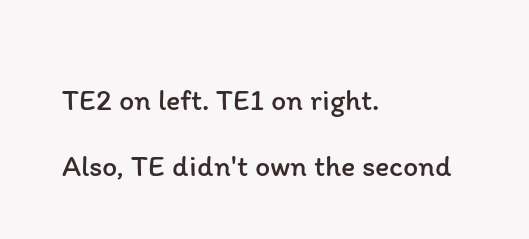TE2 on left. TE1 on right.

Also, TE didn't own the second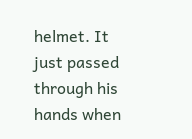helmet. It just passed through his hands when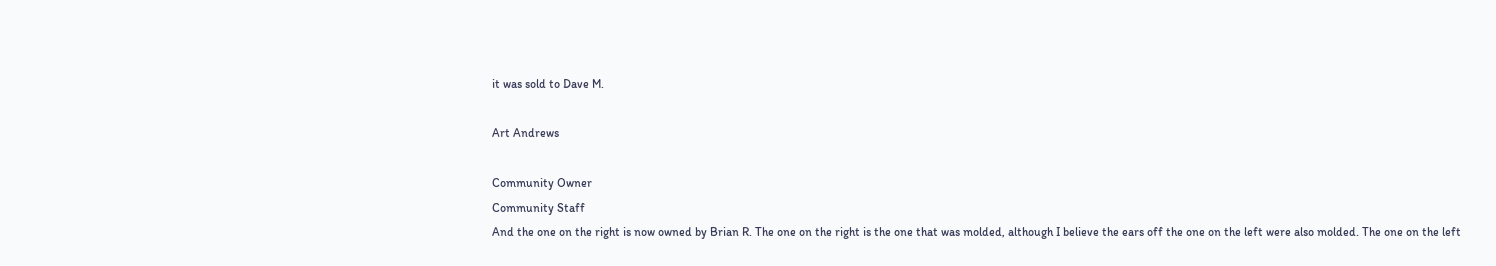it was sold to Dave M.

Art Andrews

Community Owner
Community Staff
And the one on the right is now owned by Brian R. The one on the right is the one that was molded, although I believe the ears off the one on the left were also molded. The one on the left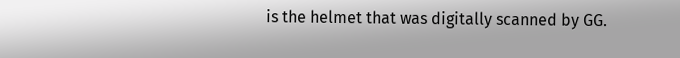is the helmet that was digitally scanned by GG.